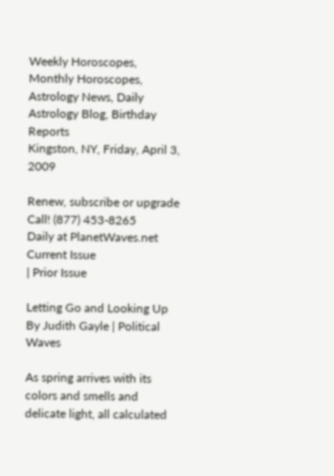Weekly Horoscopes, Monthly Horoscopes, Astrology News, Daily Astrology Blog, Birthday Reports
Kingston, NY, Friday, April 3, 2009

Renew, subscribe or upgrade
Call! (877) 453-8265
Daily at PlanetWaves.net
Current Issue
| Prior Issue

Letting Go and Looking Up
By Judith Gayle | Political Waves

As spring arrives with its colors and smells and delicate light, all calculated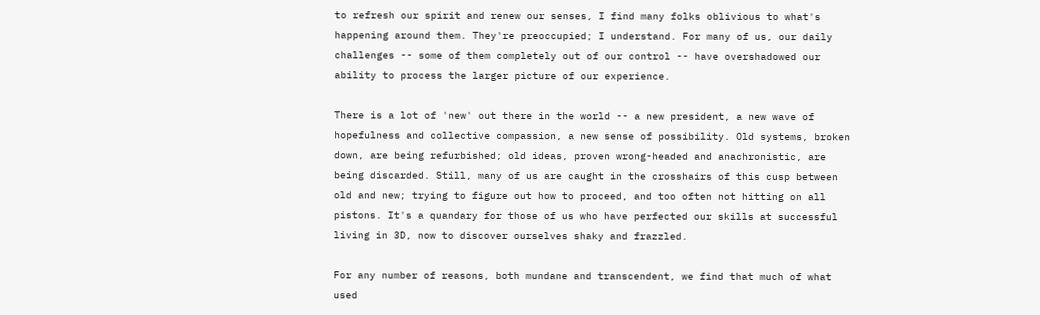to refresh our spirit and renew our senses, I find many folks oblivious to what's happening around them. They're preoccupied; I understand. For many of us, our daily challenges -- some of them completely out of our control -- have overshadowed our ability to process the larger picture of our experience.

There is a lot of 'new' out there in the world -- a new president, a new wave of hopefulness and collective compassion, a new sense of possibility. Old systems, broken down, are being refurbished; old ideas, proven wrong-headed and anachronistic, are being discarded. Still, many of us are caught in the crosshairs of this cusp between old and new; trying to figure out how to proceed, and too often not hitting on all pistons. It's a quandary for those of us who have perfected our skills at successful living in 3D, now to discover ourselves shaky and frazzled.

For any number of reasons, both mundane and transcendent, we find that much of what used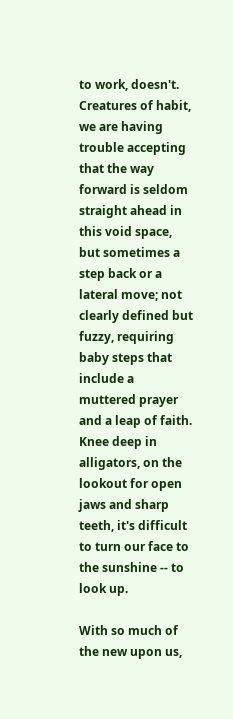to work, doesn't. Creatures of habit, we are having trouble accepting that the way forward is seldom straight ahead in this void space, but sometimes a step back or a lateral move; not clearly defined but fuzzy, requiring baby steps that include a muttered prayer and a leap of faith. Knee deep in alligators, on the lookout for open jaws and sharp teeth, it's difficult to turn our face to the sunshine -- to look up.

With so much of the new upon us,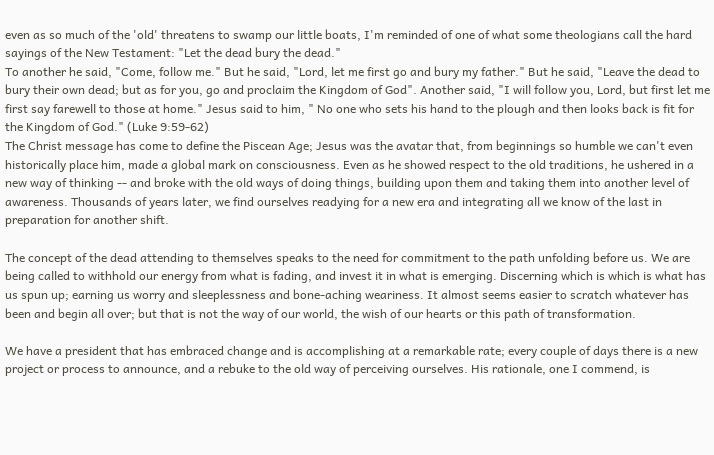even as so much of the 'old' threatens to swamp our little boats, I'm reminded of one of what some theologians call the hard sayings of the New Testament: "Let the dead bury the dead."
To another he said, "Come, follow me." But he said, "Lord, let me first go and bury my father." But he said, "Leave the dead to bury their own dead; but as for you, go and proclaim the Kingdom of God". Another said, "I will follow you, Lord, but first let me first say farewell to those at home." Jesus said to him, " No one who sets his hand to the plough and then looks back is fit for the Kingdom of God." (Luke 9:59-62)
The Christ message has come to define the Piscean Age; Jesus was the avatar that, from beginnings so humble we can't even historically place him, made a global mark on consciousness. Even as he showed respect to the old traditions, he ushered in a new way of thinking -- and broke with the old ways of doing things, building upon them and taking them into another level of awareness. Thousands of years later, we find ourselves readying for a new era and integrating all we know of the last in preparation for another shift.

The concept of the dead attending to themselves speaks to the need for commitment to the path unfolding before us. We are being called to withhold our energy from what is fading, and invest it in what is emerging. Discerning which is which is what has us spun up; earning us worry and sleeplessness and bone-aching weariness. It almost seems easier to scratch whatever has been and begin all over; but that is not the way of our world, the wish of our hearts or this path of transformation.

We have a president that has embraced change and is accomplishing at a remarkable rate; every couple of days there is a new project or process to announce, and a rebuke to the old way of perceiving ourselves. His rationale, one I commend, is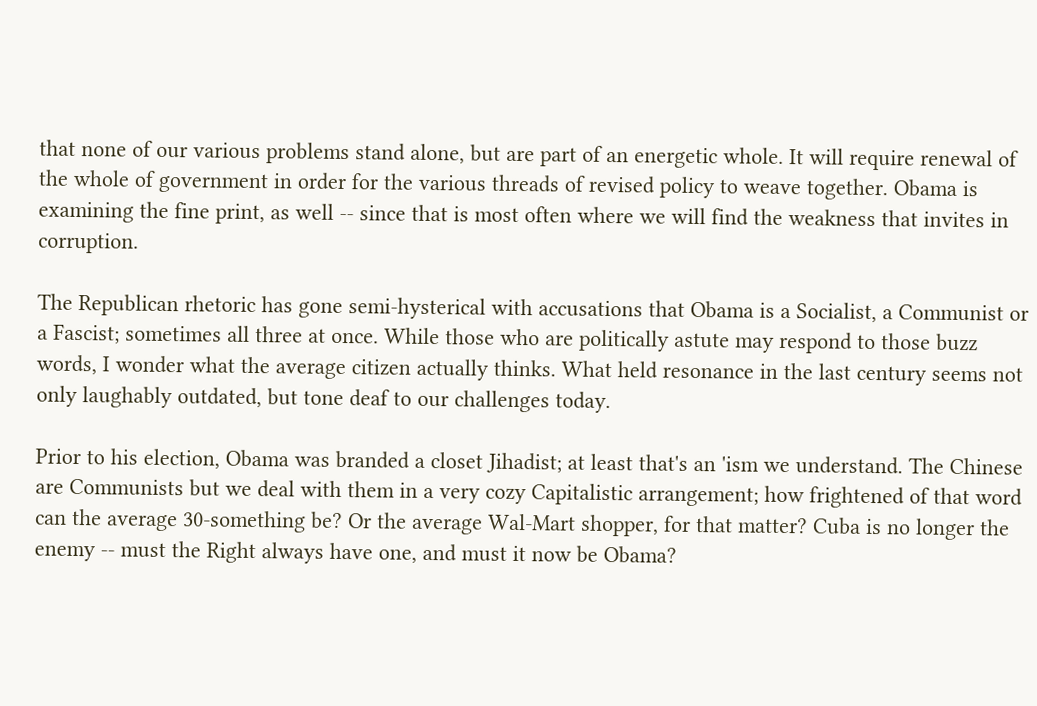that none of our various problems stand alone, but are part of an energetic whole. It will require renewal of the whole of government in order for the various threads of revised policy to weave together. Obama is examining the fine print, as well -- since that is most often where we will find the weakness that invites in corruption.

The Republican rhetoric has gone semi-hysterical with accusations that Obama is a Socialist, a Communist or a Fascist; sometimes all three at once. While those who are politically astute may respond to those buzz words, I wonder what the average citizen actually thinks. What held resonance in the last century seems not only laughably outdated, but tone deaf to our challenges today.

Prior to his election, Obama was branded a closet Jihadist; at least that's an 'ism we understand. The Chinese are Communists but we deal with them in a very cozy Capitalistic arrangement; how frightened of that word can the average 30-something be? Or the average Wal-Mart shopper, for that matter? Cuba is no longer the enemy -- must the Right always have one, and must it now be Obama?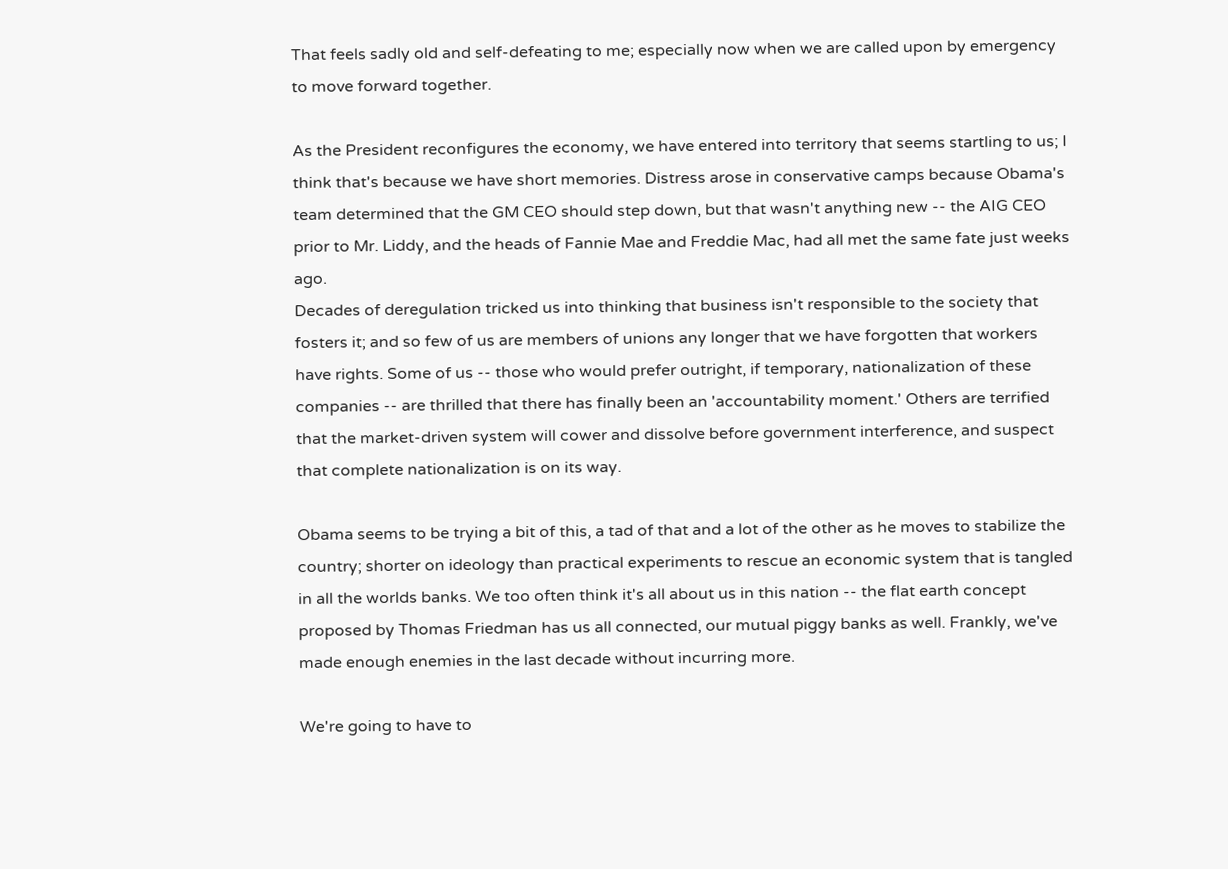That feels sadly old and self-defeating to me; especially now when we are called upon by emergency to move forward together.

As the President reconfigures the economy, we have entered into territory that seems startling to us; I think that's because we have short memories. Distress arose in conservative camps because Obama's team determined that the GM CEO should step down, but that wasn't anything new -- the AIG CEO prior to Mr. Liddy, and the heads of Fannie Mae and Freddie Mac, had all met the same fate just weeks ago.
Decades of deregulation tricked us into thinking that business isn't responsible to the society that fosters it; and so few of us are members of unions any longer that we have forgotten that workers have rights. Some of us -- those who would prefer outright, if temporary, nationalization of these companies -- are thrilled that there has finally been an 'accountability moment.' Others are terrified that the market-driven system will cower and dissolve before government interference, and suspect that complete nationalization is on its way.

Obama seems to be trying a bit of this, a tad of that and a lot of the other as he moves to stabilize the country; shorter on ideology than practical experiments to rescue an economic system that is tangled in all the worlds banks. We too often think it's all about us in this nation -- the flat earth concept proposed by Thomas Friedman has us all connected, our mutual piggy banks as well. Frankly, we've made enough enemies in the last decade without incurring more.

We're going to have to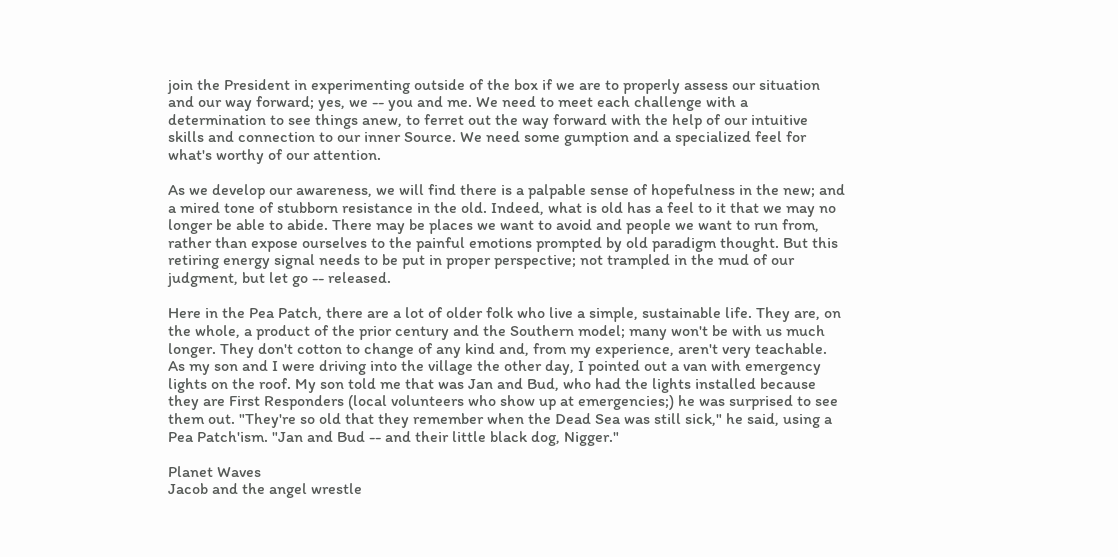join the President in experimenting outside of the box if we are to properly assess our situation and our way forward; yes, we -- you and me. We need to meet each challenge with a determination to see things anew, to ferret out the way forward with the help of our intuitive skills and connection to our inner Source. We need some gumption and a specialized feel for what's worthy of our attention.

As we develop our awareness, we will find there is a palpable sense of hopefulness in the new; and a mired tone of stubborn resistance in the old. Indeed, what is old has a feel to it that we may no longer be able to abide. There may be places we want to avoid and people we want to run from, rather than expose ourselves to the painful emotions prompted by old paradigm thought. But this retiring energy signal needs to be put in proper perspective; not trampled in the mud of our judgment, but let go -- released.

Here in the Pea Patch, there are a lot of older folk who live a simple, sustainable life. They are, on the whole, a product of the prior century and the Southern model; many won't be with us much longer. They don't cotton to change of any kind and, from my experience, aren't very teachable. As my son and I were driving into the village the other day, I pointed out a van with emergency lights on the roof. My son told me that was Jan and Bud, who had the lights installed because they are First Responders (local volunteers who show up at emergencies;) he was surprised to see them out. "They're so old that they remember when the Dead Sea was still sick," he said, using a Pea Patch'ism. "Jan and Bud -- and their little black dog, Nigger."

Planet Waves
Jacob and the angel wrestle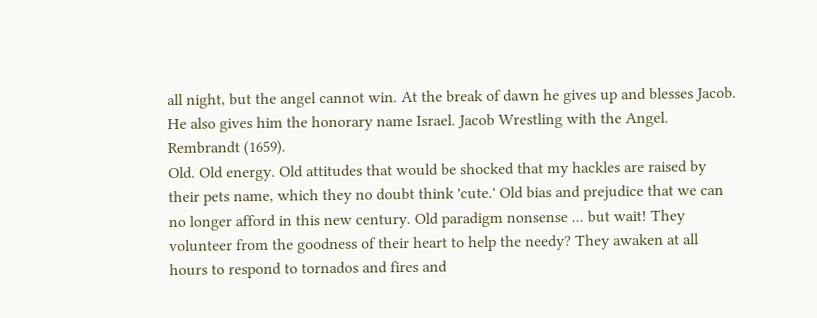all night, but the angel cannot win. At the break of dawn he gives up and blesses Jacob. He also gives him the honorary name Israel. Jacob Wrestling with the Angel. Rembrandt (1659).
Old. Old energy. Old attitudes that would be shocked that my hackles are raised by their pets name, which they no doubt think 'cute.' Old bias and prejudice that we can no longer afford in this new century. Old paradigm nonsense ... but wait! They volunteer from the goodness of their heart to help the needy? They awaken at all hours to respond to tornados and fires and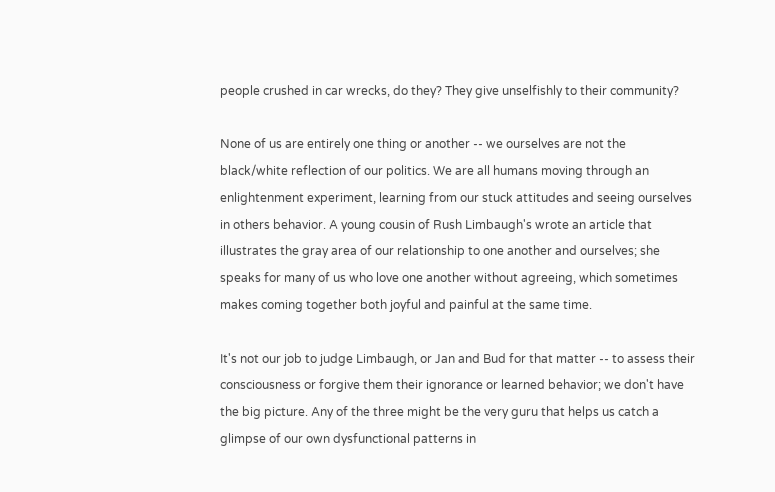people crushed in car wrecks, do they? They give unselfishly to their community?

None of us are entirely one thing or another -- we ourselves are not the black/white reflection of our politics. We are all humans moving through an enlightenment experiment, learning from our stuck attitudes and seeing ourselves in others behavior. A young cousin of Rush Limbaugh's wrote an article that illustrates the gray area of our relationship to one another and ourselves; she speaks for many of us who love one another without agreeing, which sometimes makes coming together both joyful and painful at the same time.

It's not our job to judge Limbaugh, or Jan and Bud for that matter -- to assess their consciousness or forgive them their ignorance or learned behavior; we don't have the big picture. Any of the three might be the very guru that helps us catch a glimpse of our own dysfunctional patterns in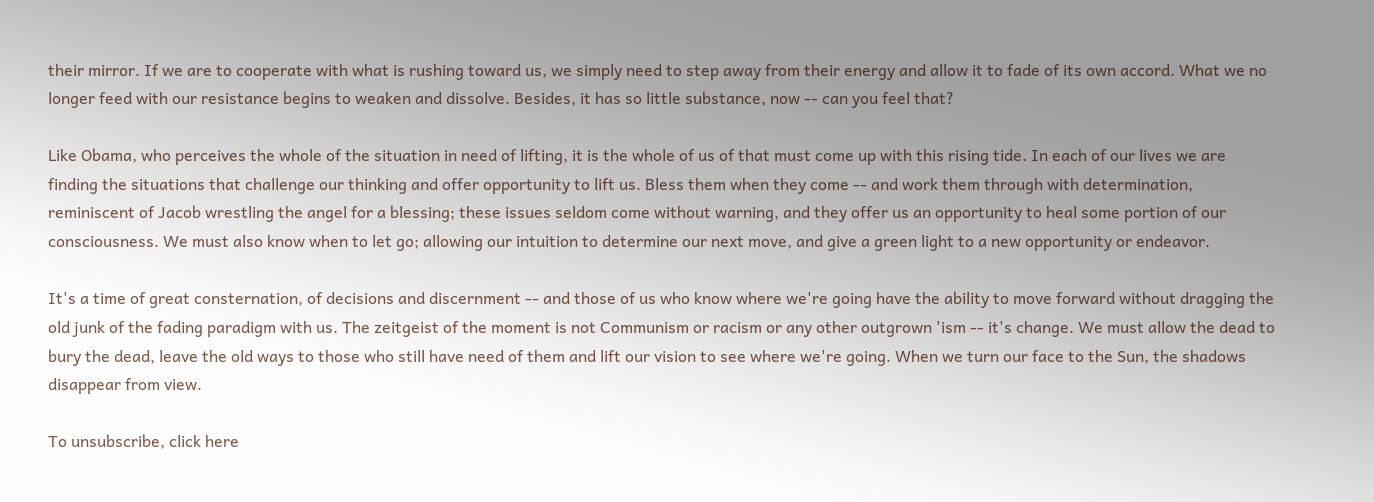their mirror. If we are to cooperate with what is rushing toward us, we simply need to step away from their energy and allow it to fade of its own accord. What we no longer feed with our resistance begins to weaken and dissolve. Besides, it has so little substance, now -- can you feel that?

Like Obama, who perceives the whole of the situation in need of lifting, it is the whole of us of that must come up with this rising tide. In each of our lives we are finding the situations that challenge our thinking and offer opportunity to lift us. Bless them when they come -- and work them through with determination, reminiscent of Jacob wrestling the angel for a blessing; these issues seldom come without warning, and they offer us an opportunity to heal some portion of our consciousness. We must also know when to let go; allowing our intuition to determine our next move, and give a green light to a new opportunity or endeavor.

It's a time of great consternation, of decisions and discernment -- and those of us who know where we're going have the ability to move forward without dragging the old junk of the fading paradigm with us. The zeitgeist of the moment is not Communism or racism or any other outgrown 'ism -- it's change. We must allow the dead to bury the dead, leave the old ways to those who still have need of them and lift our vision to see where we're going. When we turn our face to the Sun, the shadows disappear from view.

To unsubscribe, click here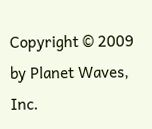Copyright © 2009 by Planet Waves, Inc.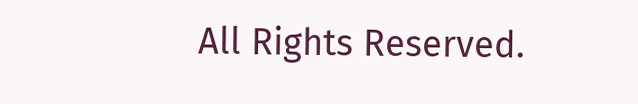All Rights Reserved.